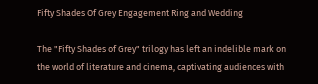Fifty Shades Of Grey Engagement Ring and Wedding

The "Fifty Shades of Grey" trilogy has left an indelible mark on the world of literature and cinema, captivating audiences with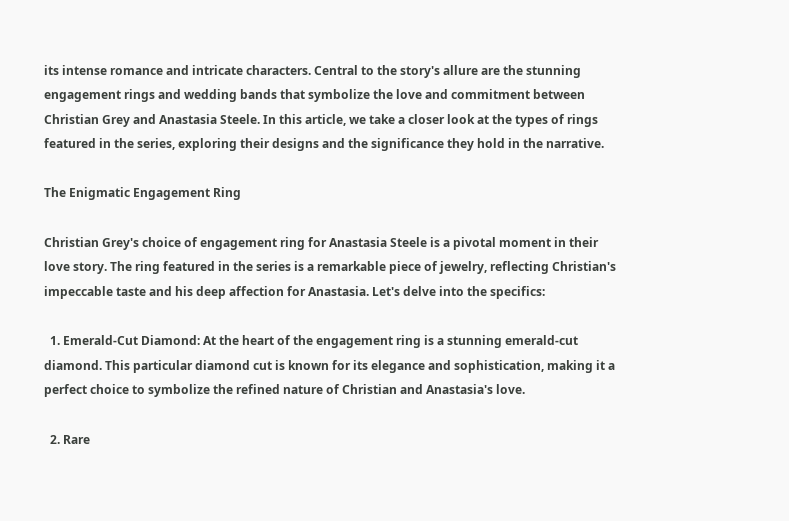its intense romance and intricate characters. Central to the story's allure are the stunning engagement rings and wedding bands that symbolize the love and commitment between Christian Grey and Anastasia Steele. In this article, we take a closer look at the types of rings featured in the series, exploring their designs and the significance they hold in the narrative.

The Enigmatic Engagement Ring

Christian Grey's choice of engagement ring for Anastasia Steele is a pivotal moment in their love story. The ring featured in the series is a remarkable piece of jewelry, reflecting Christian's impeccable taste and his deep affection for Anastasia. Let's delve into the specifics:

  1. Emerald-Cut Diamond: At the heart of the engagement ring is a stunning emerald-cut diamond. This particular diamond cut is known for its elegance and sophistication, making it a perfect choice to symbolize the refined nature of Christian and Anastasia's love.

  2. Rare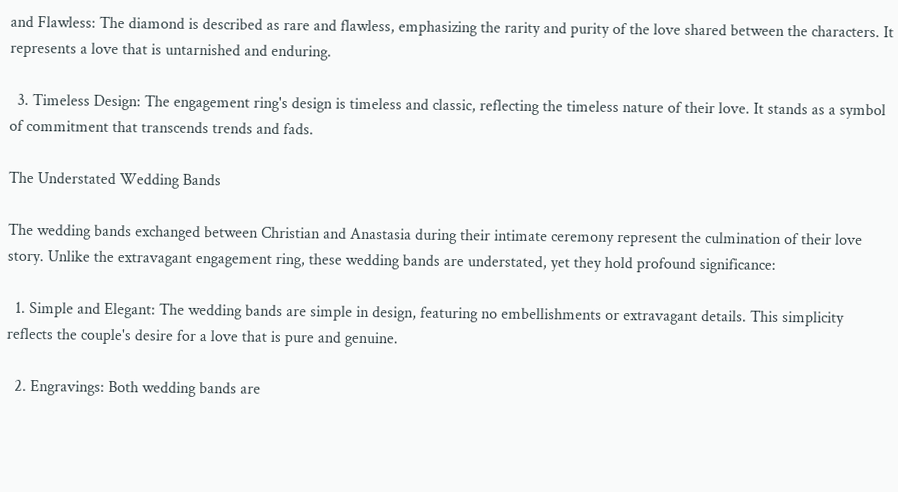and Flawless: The diamond is described as rare and flawless, emphasizing the rarity and purity of the love shared between the characters. It represents a love that is untarnished and enduring.

  3. Timeless Design: The engagement ring's design is timeless and classic, reflecting the timeless nature of their love. It stands as a symbol of commitment that transcends trends and fads.

The Understated Wedding Bands

The wedding bands exchanged between Christian and Anastasia during their intimate ceremony represent the culmination of their love story. Unlike the extravagant engagement ring, these wedding bands are understated, yet they hold profound significance:

  1. Simple and Elegant: The wedding bands are simple in design, featuring no embellishments or extravagant details. This simplicity reflects the couple's desire for a love that is pure and genuine.

  2. Engravings: Both wedding bands are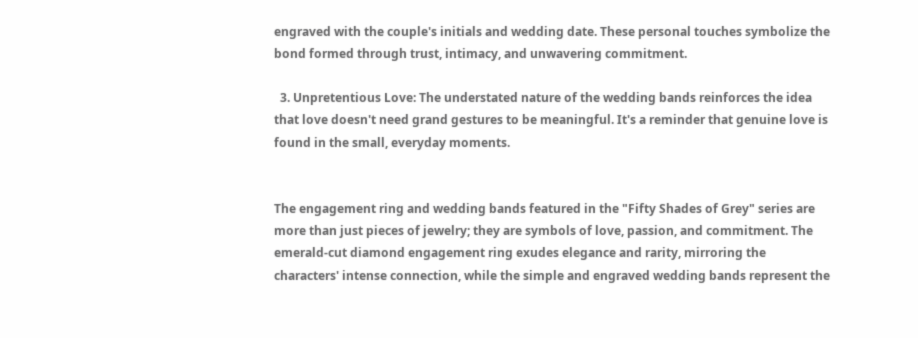engraved with the couple's initials and wedding date. These personal touches symbolize the bond formed through trust, intimacy, and unwavering commitment.

  3. Unpretentious Love: The understated nature of the wedding bands reinforces the idea that love doesn't need grand gestures to be meaningful. It's a reminder that genuine love is found in the small, everyday moments.


The engagement ring and wedding bands featured in the "Fifty Shades of Grey" series are more than just pieces of jewelry; they are symbols of love, passion, and commitment. The emerald-cut diamond engagement ring exudes elegance and rarity, mirroring the characters' intense connection, while the simple and engraved wedding bands represent the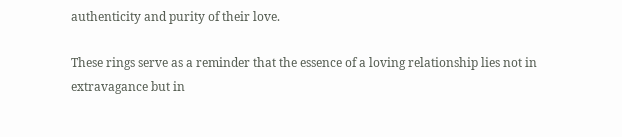authenticity and purity of their love.

These rings serve as a reminder that the essence of a loving relationship lies not in extravagance but in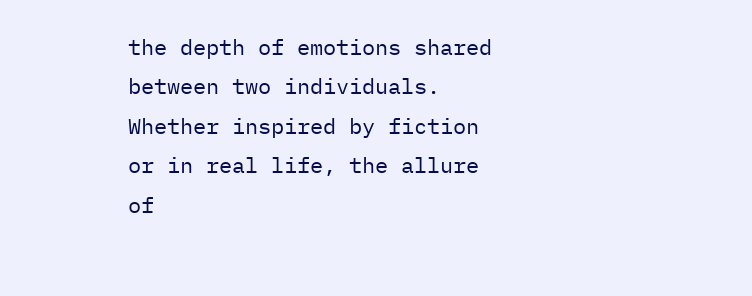the depth of emotions shared between two individuals. Whether inspired by fiction or in real life, the allure of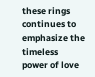these rings continues to emphasize the timeless power of love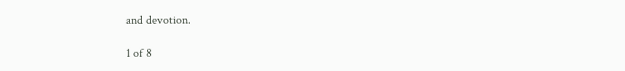and devotion.

1 of 8